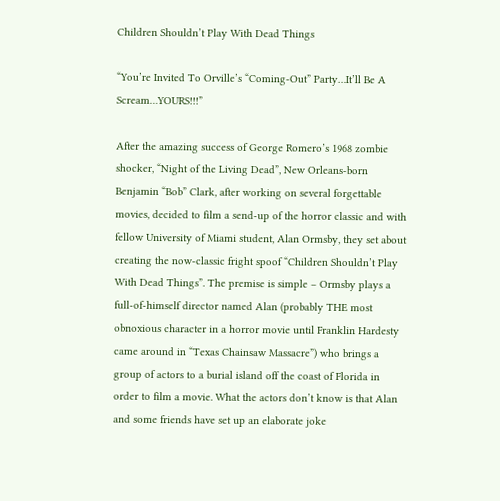Children Shouldn’t Play With Dead Things

“You’re Invited To Orville’s “Coming-Out” Party…It’ll Be A Scream…YOURS!!!”

After the amazing success of George Romero’s 1968 zombie shocker, “Night of the Living Dead”, New Orleans-born Benjamin “Bob” Clark, after working on several forgettable movies, decided to film a send-up of the horror classic and with fellow University of Miami student, Alan Ormsby, they set about creating the now-classic fright spoof “Children Shouldn’t Play With Dead Things”. The premise is simple – Ormsby plays a full-of-himself director named Alan (probably THE most obnoxious character in a horror movie until Franklin Hardesty came around in “Texas Chainsaw Massacre”) who brings a group of actors to a burial island off the coast of Florida in order to film a movie. What the actors don’t know is that Alan and some friends have set up an elaborate joke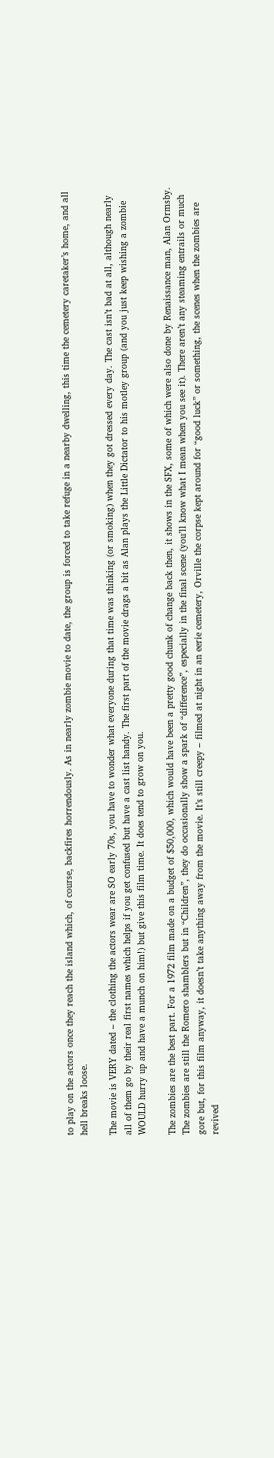to play on the actors once they reach the island which, of course, backfires horrendously. As in nearly zombie movie to date, the group is forced to take refuge in a nearby dwelling, this time the cemetery caretaker’s home, and all hell breaks loose.

The movie is VERY dated – the clothing the actors wear are SO early 70s, you have to wonder what everyone during that time was thinking (or smoking) when they got dressed every day. The cast isn’t bad at all, although nearly all of them go by their real first names which helps if you get confused but have a cast list handy. The first part of the movie drags a bit as Alan plays the Little Dictator to his motley group (and you just keep wishing a zombie WOULD hurry up and have a munch on him!) but give this film time. It does tend to grow on you.

The zombies are the best part. For a 1972 film made on a budget of $50,000, which would have been a pretty good chunk of change back then, it shows in the SFX, some of which were also done by Renaissance man, Alan Ormsby. The zombies are still the Romero shamblers but in “Children”, they do occasionally show a spark of “difference”, especially in the final scene (you’ll know what I mean when you see it). There aren’t any steaming entrails or much gore but, for this film anyway, it doesn’t take anything away from the movie. It’s still creepy – filmed at night in an eerie cemetery, Orville the corpse kept around for “good luck” or something, the scenes when the zombies are revived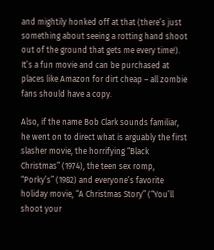and mightily honked off at that (there’s just something about seeing a rotting hand shoot out of the ground that gets me every time!). It’s a fun movie and can be purchased at places like Amazon for dirt cheap – all zombie fans should have a copy.

Also, if the name Bob Clark sounds familiar, he went on to direct what is arguably the first slasher movie, the horrifying “Black Christmas” (1974), the teen sex romp, “Porky’s” (1982) and everyone’s favorite holiday movie, “A Christmas Story” (“You’ll shoot your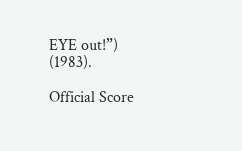EYE out!”) (1983).

Official Score